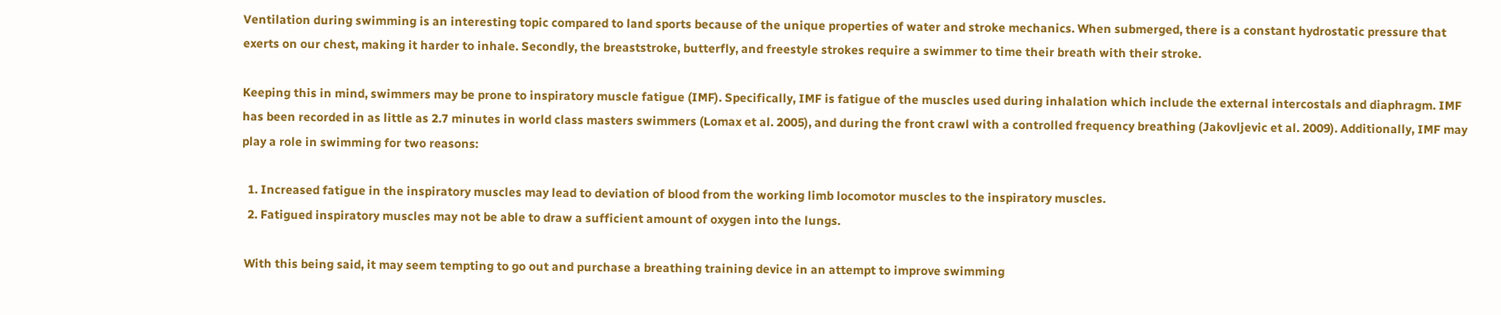Ventilation during swimming is an interesting topic compared to land sports because of the unique properties of water and stroke mechanics. When submerged, there is a constant hydrostatic pressure that exerts on our chest, making it harder to inhale. Secondly, the breaststroke, butterfly, and freestyle strokes require a swimmer to time their breath with their stroke.

Keeping this in mind, swimmers may be prone to inspiratory muscle fatigue (IMF). Specifically, IMF is fatigue of the muscles used during inhalation which include the external intercostals and diaphragm. IMF has been recorded in as little as 2.7 minutes in world class masters swimmers (Lomax et al. 2005), and during the front crawl with a controlled frequency breathing (Jakovljevic et al. 2009). Additionally, IMF may play a role in swimming for two reasons:

  1. Increased fatigue in the inspiratory muscles may lead to deviation of blood from the working limb locomotor muscles to the inspiratory muscles.
  2. Fatigued inspiratory muscles may not be able to draw a sufficient amount of oxygen into the lungs.

 With this being said, it may seem tempting to go out and purchase a breathing training device in an attempt to improve swimming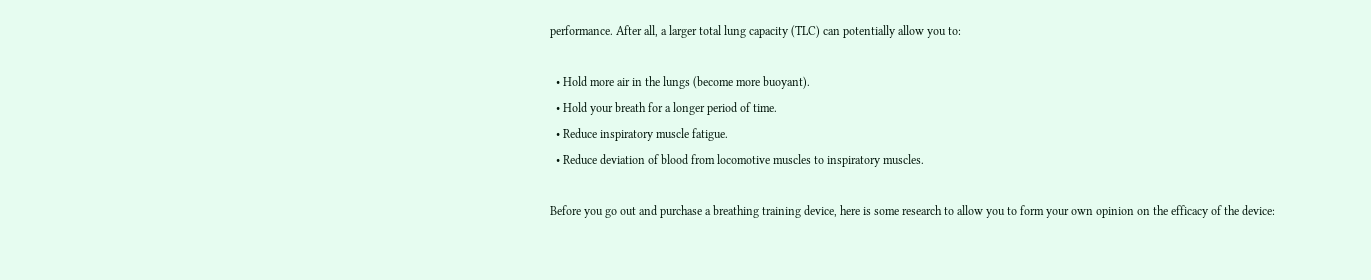performance. After all, a larger total lung capacity (TLC) can potentially allow you to:

  • Hold more air in the lungs (become more buoyant).
  • Hold your breath for a longer period of time.
  • Reduce inspiratory muscle fatigue.
  • Reduce deviation of blood from locomotive muscles to inspiratory muscles.

Before you go out and purchase a breathing training device, here is some research to allow you to form your own opinion on the efficacy of the device: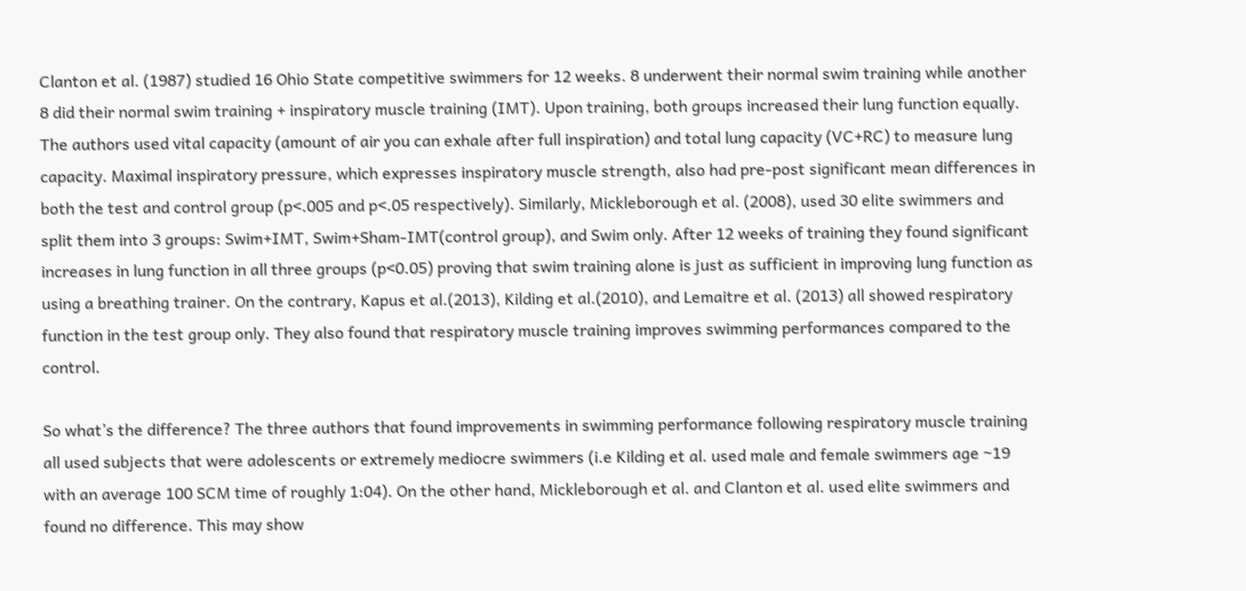Clanton et al. (1987) studied 16 Ohio State competitive swimmers for 12 weeks. 8 underwent their normal swim training while another 8 did their normal swim training + inspiratory muscle training (IMT). Upon training, both groups increased their lung function equally. The authors used vital capacity (amount of air you can exhale after full inspiration) and total lung capacity (VC+RC) to measure lung capacity. Maximal inspiratory pressure, which expresses inspiratory muscle strength, also had pre-post significant mean differences in both the test and control group (p<.005 and p<.05 respectively). Similarly, Mickleborough et al. (2008), used 30 elite swimmers and split them into 3 groups: Swim+IMT, Swim+Sham-IMT(control group), and Swim only. After 12 weeks of training they found significant increases in lung function in all three groups (p<0.05) proving that swim training alone is just as sufficient in improving lung function as using a breathing trainer. On the contrary, Kapus et al.(2013), Kilding et al.(2010), and Lemaitre et al. (2013) all showed respiratory function in the test group only. They also found that respiratory muscle training improves swimming performances compared to the control.

So what’s the difference? The three authors that found improvements in swimming performance following respiratory muscle training all used subjects that were adolescents or extremely mediocre swimmers (i.e Kilding et al. used male and female swimmers age ~19 with an average 100 SCM time of roughly 1:04). On the other hand, Mickleborough et al. and Clanton et al. used elite swimmers and found no difference. This may show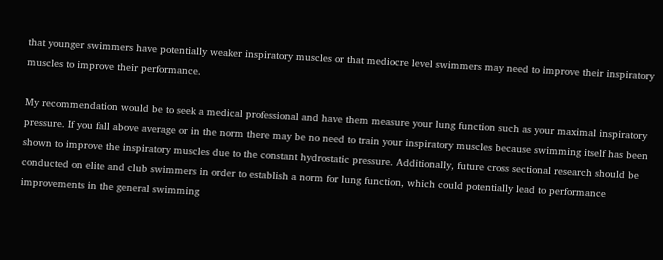that younger swimmers have potentially weaker inspiratory muscles or that mediocre level swimmers may need to improve their inspiratory muscles to improve their performance.

My recommendation would be to seek a medical professional and have them measure your lung function such as your maximal inspiratory pressure. If you fall above average or in the norm there may be no need to train your inspiratory muscles because swimming itself has been shown to improve the inspiratory muscles due to the constant hydrostatic pressure. Additionally, future cross sectional research should be conducted on elite and club swimmers in order to establish a norm for lung function, which could potentially lead to performance improvements in the general swimming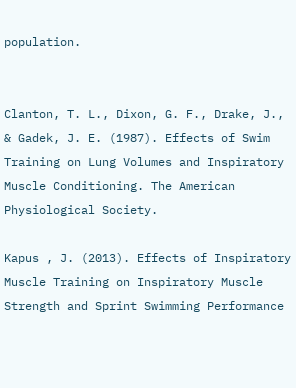population.


Clanton, T. L., Dixon, G. F., Drake, J., & Gadek, J. E. (1987). Effects of Swim Training on Lung Volumes and Inspiratory Muscle Conditioning. The American Physiological Society.

Kapus , J. (2013). Effects of Inspiratory Muscle Training on Inspiratory Muscle Strength and Sprint Swimming Performance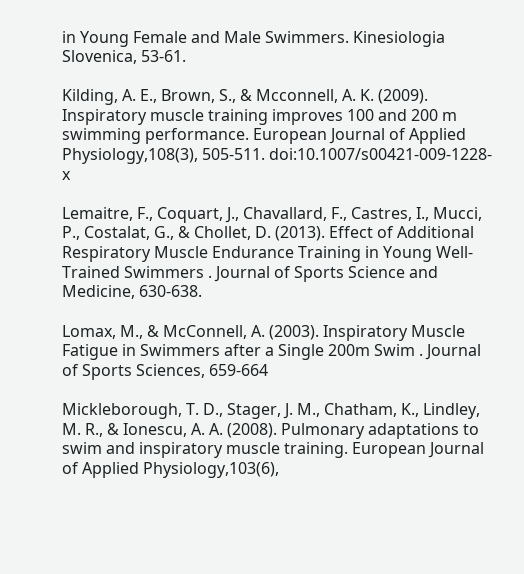in Young Female and Male Swimmers. Kinesiologia Slovenica, 53-61.

Kilding, A. E., Brown, S., & Mcconnell, A. K. (2009). Inspiratory muscle training improves 100 and 200 m swimming performance. European Journal of Applied Physiology,108(3), 505-511. doi:10.1007/s00421-009-1228-x

Lemaitre, F., Coquart, J., Chavallard, F., Castres, I., Mucci, P., Costalat, G., & Chollet, D. (2013). Effect of Additional Respiratory Muscle Endurance Training in Young Well-Trained Swimmers . Journal of Sports Science and Medicine, 630-638.

Lomax, M., & McConnell, A. (2003). Inspiratory Muscle Fatigue in Swimmers after a Single 200m Swim . Journal of Sports Sciences, 659-664

Mickleborough, T. D., Stager, J. M., Chatham, K., Lindley, M. R., & Ionescu, A. A. (2008). Pulmonary adaptations to swim and inspiratory muscle training. European Journal of Applied Physiology,103(6),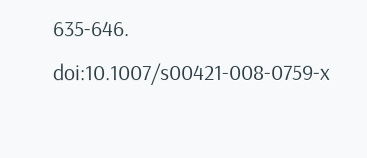635-646. doi:10.1007/s00421-008-0759-x